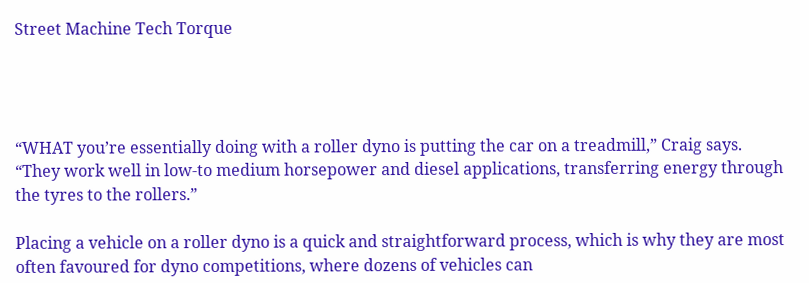Street Machine Tech Torque




“WHAT you’re essentially doing with a roller dyno is putting the car on a treadmill,” Craig says. “They work well in low-to medium horsepower and diesel applications, transferring energy through the tyres to the rollers.”

Placing a vehicle on a roller dyno is a quick and straightforward process, which is why they are most often favoured for dyno competitions, where dozens of vehicles can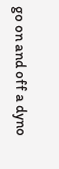go on and off a dyno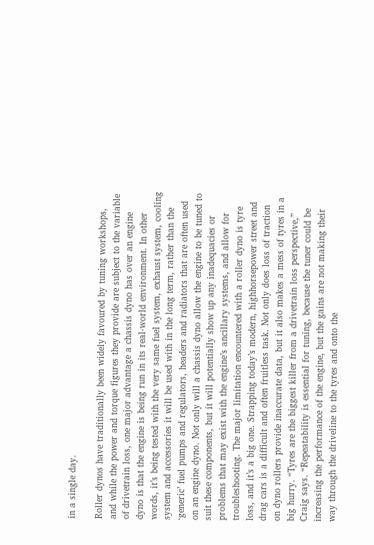in a single day.

Roller dynos have traditionally been widely favoured by tuning workshops, and while the power and torque figures they provide are subject to the variable of drivetrain loss, one major advantage a chassis dyno has over an engine dyno is that the engine is being run in its real-world environment. In other words, it’s being tested with the very same fuel system, exhaust system, cooling system and accessories it will be used with in the long term, rather than the ‘generic’ fuel pumps and regulators, headers and radiators that are often used on an engine dyno. Not only will a chassis dyno allow the engine to be tuned to suit these components, but it will potentially show up any inadequacies or problems that may exist with the engine’s ancillary systems, and allow for troubleshooting. The major limitation encountered with a roller dyno is tyre loss, and it’s a big one. Strapping today’s modern, highhorsepower street and drag cars is a difficult and often fruitless task. Not only does loss of traction on dyno rollers provide inaccurate data, but it also makes a mess of tyres in a big hurry. “Tyres are the biggest killer from a drivetrain loss perspective,” Craig says. “Repeatability is essential for tuning, because the tuner could be increasing the performance of the engine, but the gains are not making their way through the driveline to the tyres and onto the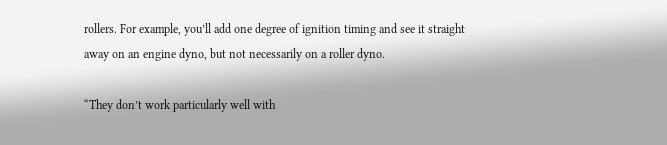rollers. For example, you’ll add one degree of ignition timing and see it straight away on an engine dyno, but not necessarily on a roller dyno.

“They don’t work particularly well with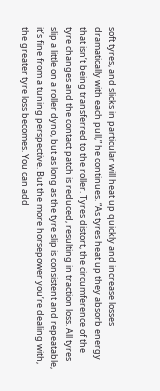soft tyres, and slicks in particular will heat up quickly and increase losses dramatically with each pull,” he continues. “As tyres heat up they absorb energy that isn’t being transferred to the roller. Tyres distort, the circumference of the tyre changes and the contact patch is reduced, resulting in traction loss. All tyres slip a little on a roller dyno, but as long as the tyre slip is consistent and repeatable, it’s fine from a tuning perspective. But the more horsepower you’re dealing with, the greater tyre loss becomes. You can add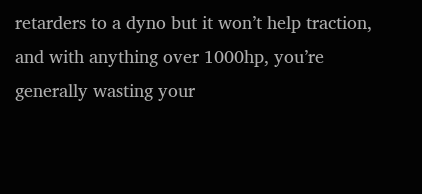retarders to a dyno but it won’t help traction, and with anything over 1000hp, you’re generally wasting your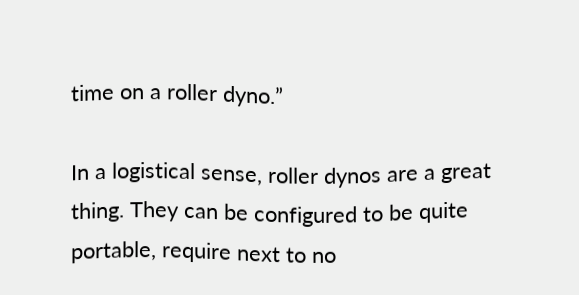time on a roller dyno.”

In a logistical sense, roller dynos are a great thing. They can be configured to be quite portable, require next to no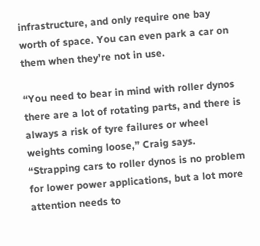infrastructure, and only require one bay worth of space. You can even park a car on them when they’re not in use.

“You need to bear in mind with roller dynos there are a lot of rotating parts, and there is always a risk of tyre failures or wheel weights coming loose,” Craig says. “Strapping cars to roller dynos is no problem for lower power applications, but a lot more attention needs to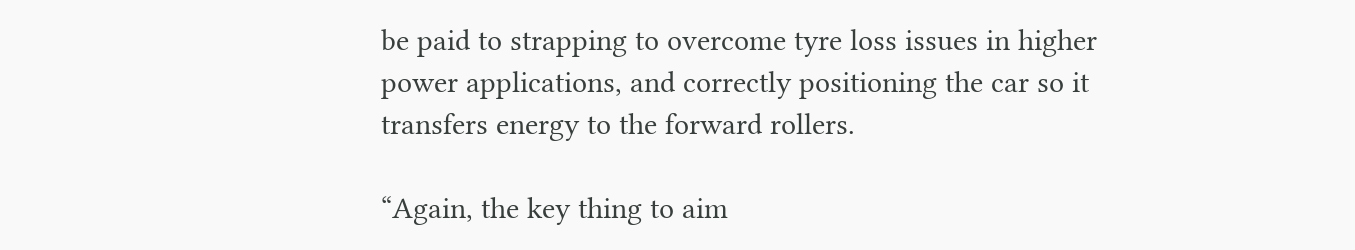be paid to strapping to overcome tyre loss issues in higher power applications, and correctly positioning the car so it transfers energy to the forward rollers.

“Again, the key thing to aim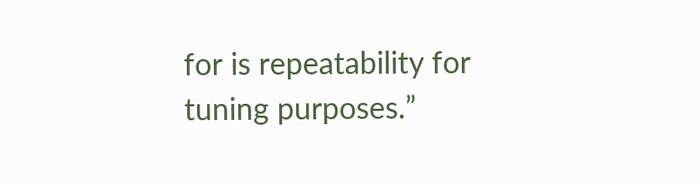for is repeatability for tuning purposes.”